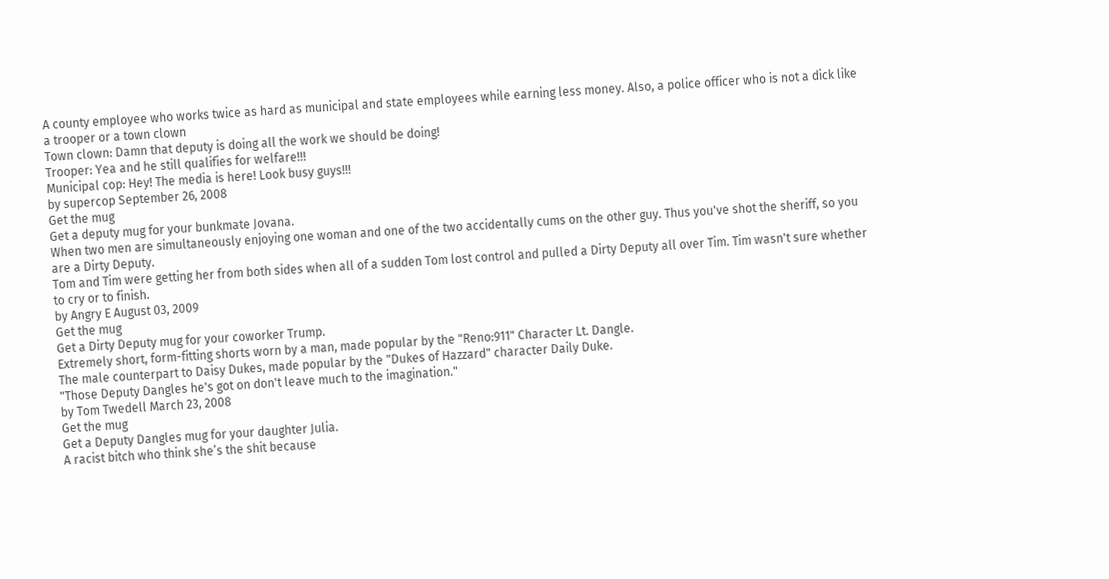A county employee who works twice as hard as municipal and state employees while earning less money. Also, a police officer who is not a dick like a trooper or a town clown
Town clown: Damn that deputy is doing all the work we should be doing!
Trooper: Yea and he still qualifies for welfare!!!
Municipal cop: Hey! The media is here! Look busy guys!!!
by supercop September 26, 2008
Get the mug
Get a deputy mug for your bunkmate Jovana.
When two men are simultaneously enjoying one woman and one of the two accidentally cums on the other guy. Thus you've shot the sheriff, so you are a Dirty Deputy.
Tom and Tim were getting her from both sides when all of a sudden Tom lost control and pulled a Dirty Deputy all over Tim. Tim wasn't sure whether to cry or to finish.
by Angry E August 03, 2009
Get the mug
Get a Dirty Deputy mug for your coworker Trump.
Extremely short, form-fitting shorts worn by a man, made popular by the "Reno:911" Character Lt. Dangle.
The male counterpart to Daisy Dukes, made popular by the "Dukes of Hazzard" character Daily Duke.
"Those Deputy Dangles he's got on don't leave much to the imagination."
by Tom Twedell March 23, 2008
Get the mug
Get a Deputy Dangles mug for your daughter Julia.
A racist bitch who think she’s the shit because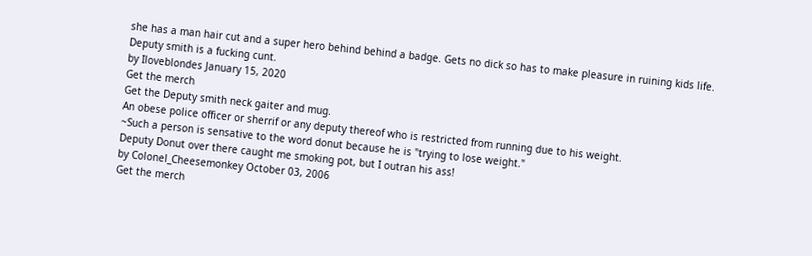she has a man hair cut and a super hero behind behind a badge. Gets no dick so has to make pleasure in ruining kids life.
Deputy smith is a fucking cunt.
by Iloveblondes January 15, 2020
Get the merch
Get the Deputy smith neck gaiter and mug.
An obese police officer or sherrif or any deputy thereof who is restricted from running due to his weight.
~Such a person is sensative to the word donut because he is "trying to lose weight."
Deputy Donut over there caught me smoking pot, but I outran his ass!
by Colonel_Cheesemonkey October 03, 2006
Get the merch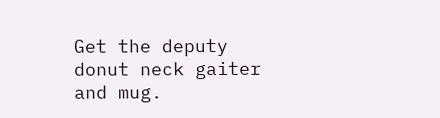Get the deputy donut neck gaiter and mug.